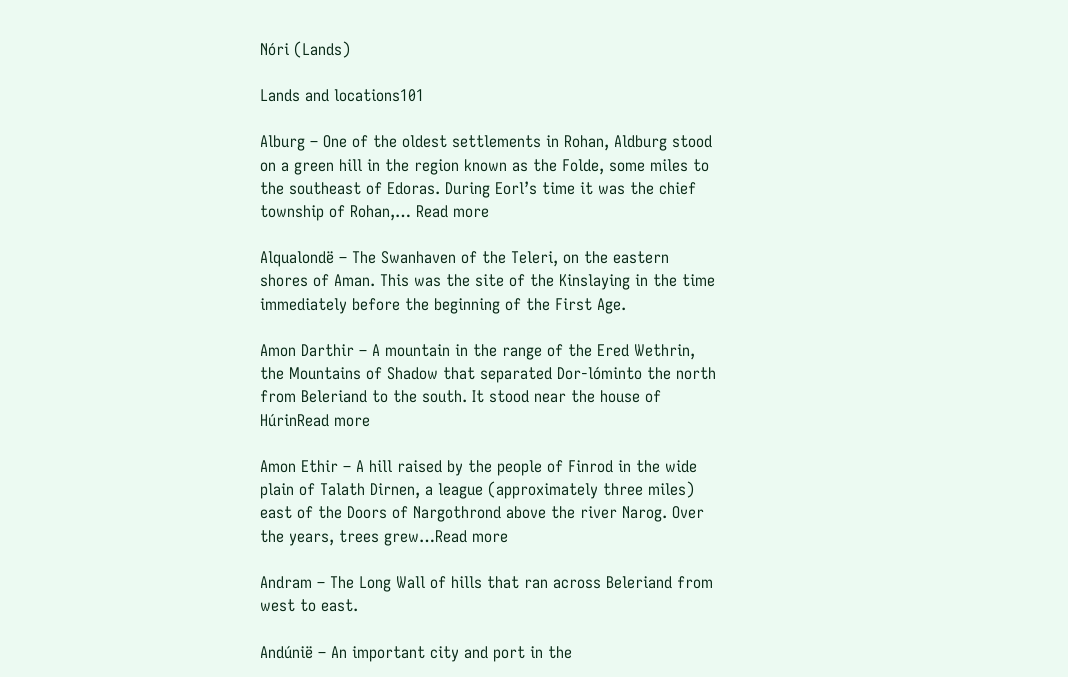Nóri (Lands)

Lands and locations101

Alburg – One of the oldest settlements in Rohan, Aldburg stood on a green hill in the region known as the Folde, some miles to the southeast of Edoras. During Eorl’s time it was the chief township of Rohan,… Read more

Alqualondë – The Swanhaven of the Teleri, on the eastern shores of Aman. This was the site of the Kinslaying in the time immediately before the beginning of the First Age.

Amon Darthir – A mountain in the range of the Ered Wethrin, the Mountains of Shadow that separated Dor-lóminto the north from Beleriand to the south. It stood near the house of HúrinRead more

Amon Ethir – A hill raised by the people of Finrod in the wide plain of Talath Dirnen, a league (approximately three miles) east of the Doors of Nargothrond above the river Narog. Over the years, trees grew…Read more

Andram – The Long Wall of hills that ran across Beleriand from west to east.

Andúnië – An important city and port in the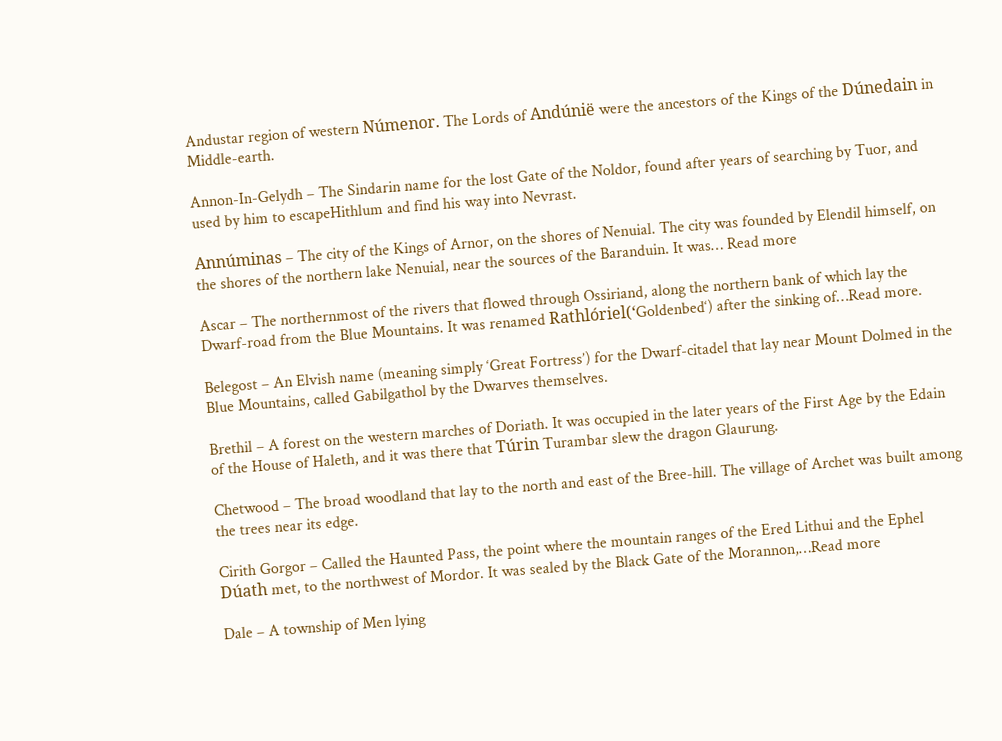Andustar region of western Númenor. The Lords of Andúnië were the ancestors of the Kings of the Dúnedain in Middle-earth.

Annon-In-Gelydh – The Sindarin name for the lost Gate of the Noldor, found after years of searching by Tuor, and used by him to escapeHithlum and find his way into Nevrast.

Annúminas – The city of the Kings of Arnor, on the shores of Nenuial. The city was founded by Elendil himself, on the shores of the northern lake Nenuial, near the sources of the Baranduin. It was… Read more

Ascar – The northernmost of the rivers that flowed through Ossiriand, along the northern bank of which lay the Dwarf-road from the Blue Mountains. It was renamed Rathlóriel(‘Goldenbed‘) after the sinking of…Read more.

Belegost – An Elvish name (meaning simply ‘Great Fortress’) for the Dwarf-citadel that lay near Mount Dolmed in the Blue Mountains, called Gabilgathol by the Dwarves themselves.

Brethil – A forest on the western marches of Doriath. It was occupied in the later years of the First Age by the Edain of the House of Haleth, and it was there that Túrin Turambar slew the dragon Glaurung.

Chetwood – The broad woodland that lay to the north and east of the Bree-hill. The village of Archet was built among the trees near its edge.

Cirith Gorgor – Called the Haunted Pass, the point where the mountain ranges of the Ered Lithui and the Ephel Dúath met, to the northwest of Mordor. It was sealed by the Black Gate of the Morannon,…Read more

Dale – A township of Men lying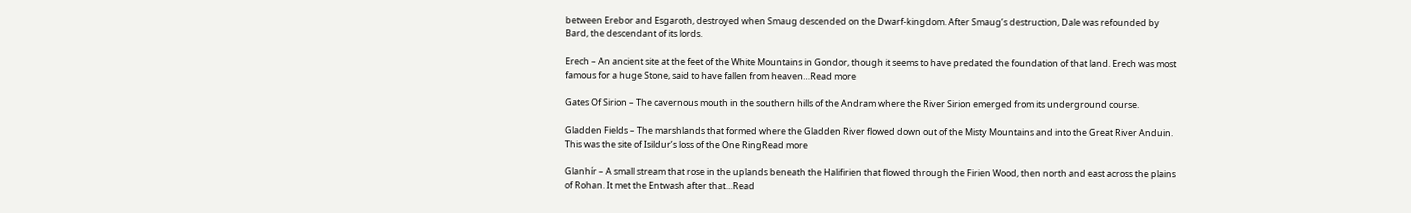between Erebor and Esgaroth, destroyed when Smaug descended on the Dwarf-kingdom. After Smaug’s destruction, Dale was refounded by Bard, the descendant of its lords.

Erech – An ancient site at the feet of the White Mountains in Gondor, though it seems to have predated the foundation of that land. Erech was most famous for a huge Stone, said to have fallen from heaven…Read more

Gates Of Sirion – The cavernous mouth in the southern hills of the Andram where the River Sirion emerged from its underground course.

Gladden Fields – The marshlands that formed where the Gladden River flowed down out of the Misty Mountains and into the Great River Anduin. This was the site of Isildur’s loss of the One RingRead more

Glanhír – A small stream that rose in the uplands beneath the Halifirien that flowed through the Firien Wood, then north and east across the plains of Rohan. It met the Entwash after that…Read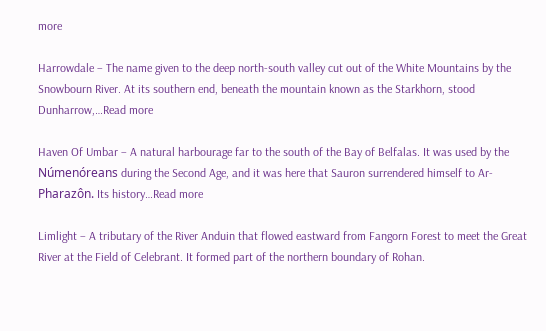more

Harrowdale – The name given to the deep north-south valley cut out of the White Mountains by the Snowbourn River. At its southern end, beneath the mountain known as the Starkhorn, stood Dunharrow,…Read more

Haven Of Umbar – A natural harbourage far to the south of the Bay of Belfalas. It was used by the Númenóreans during the Second Age, and it was here that Sauron surrendered himself to Ar-Pharazôn. Its history…Read more

Limlight – A tributary of the River Anduin that flowed eastward from Fangorn Forest to meet the Great River at the Field of Celebrant. It formed part of the northern boundary of Rohan.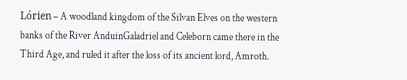Lórien – A woodland kingdom of the Silvan Elves on the western banks of the River AnduinGaladriel and Celeborn came there in the Third Age, and ruled it after the loss of its ancient lord, Amroth.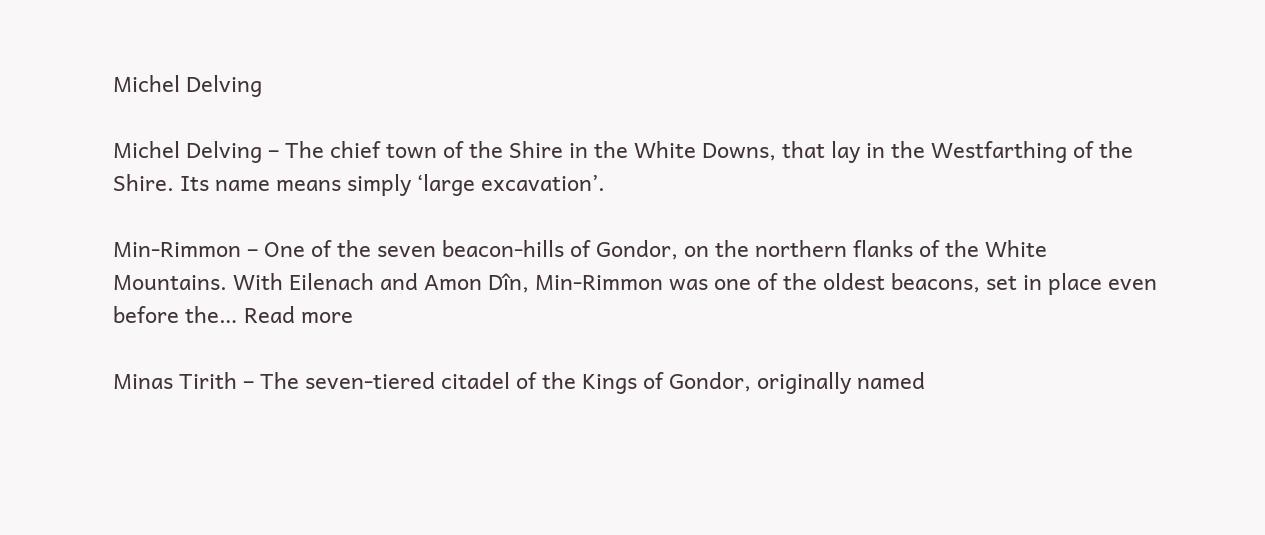Michel Delving

Michel Delving – The chief town of the Shire in the White Downs, that lay in the Westfarthing of the Shire. Its name means simply ‘large excavation’.

Min-Rimmon – One of the seven beacon-hills of Gondor, on the northern flanks of the White Mountains. With Eilenach and Amon Dîn, Min-Rimmon was one of the oldest beacons, set in place even before the… Read more

Minas Tirith – The seven-tiered citadel of the Kings of Gondor, originally named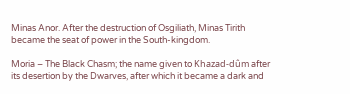Minas Anor. After the destruction of Osgiliath, Minas Tirith became the seat of power in the South-kingdom.

Moria – The Black Chasm; the name given to Khazad-dûm after its desertion by the Dwarves, after which it became a dark and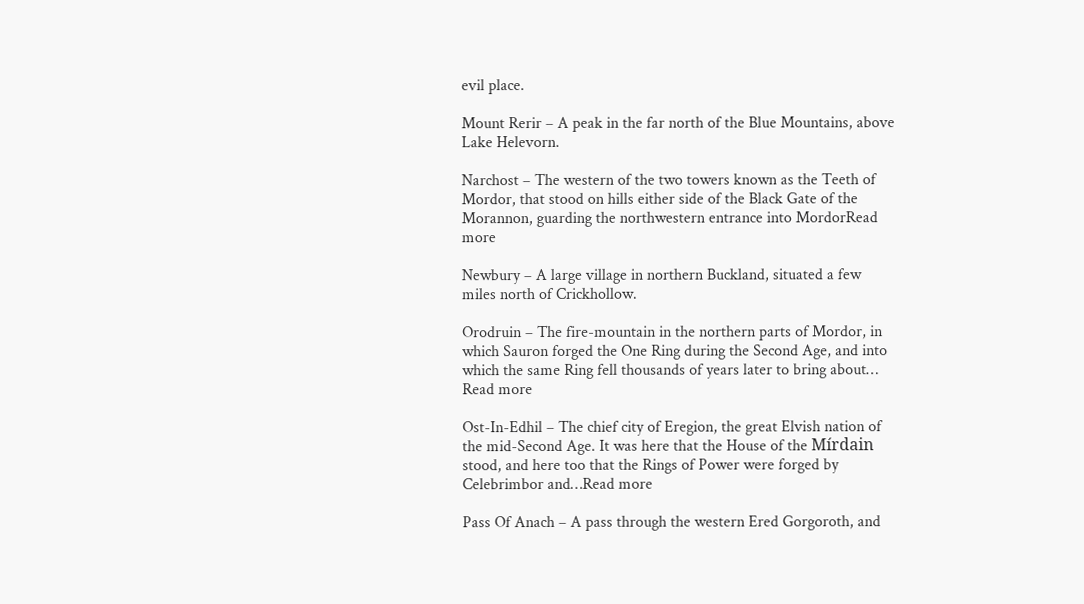evil place.

Mount Rerir – A peak in the far north of the Blue Mountains, above Lake Helevorn.

Narchost – The western of the two towers known as the Teeth of Mordor, that stood on hills either side of the Black Gate of the Morannon, guarding the northwestern entrance into MordorRead more

Newbury – A large village in northern Buckland, situated a few miles north of Crickhollow.

Orodruin – The fire-mountain in the northern parts of Mordor, in which Sauron forged the One Ring during the Second Age, and into which the same Ring fell thousands of years later to bring about… Read more

Ost-In-Edhil – The chief city of Eregion, the great Elvish nation of the mid-Second Age. It was here that the House of the Mírdain stood, and here too that the Rings of Power were forged by Celebrimbor and…Read more

Pass Of Anach – A pass through the western Ered Gorgoroth, and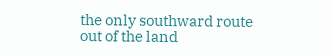the only southward route out of the land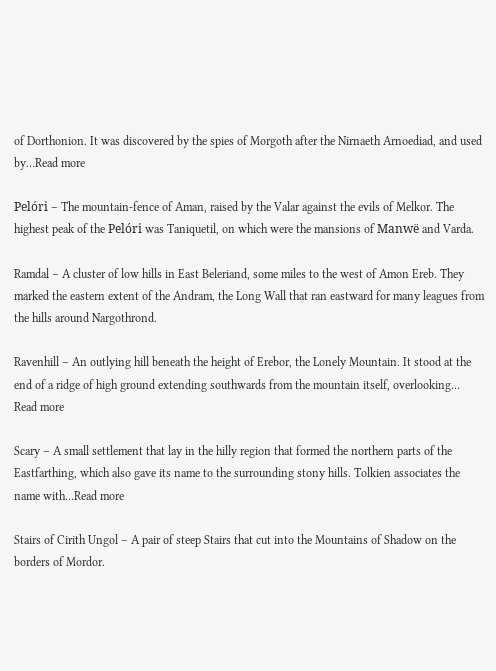of Dorthonion. It was discovered by the spies of Morgoth after the Nirnaeth Arnoediad, and used by…Read more

Pelóri – The mountain-fence of Aman, raised by the Valar against the evils of Melkor. The highest peak of the Pelóri was Taniquetil, on which were the mansions of Manwë and Varda.

Ramdal – A cluster of low hills in East Beleriand, some miles to the west of Amon Ereb. They marked the eastern extent of the Andram, the Long Wall that ran eastward for many leagues from the hills around Nargothrond.

Ravenhill – An outlying hill beneath the height of Erebor, the Lonely Mountain. It stood at the end of a ridge of high ground extending southwards from the mountain itself, overlooking… Read more

Scary – A small settlement that lay in the hilly region that formed the northern parts of the Eastfarthing, which also gave its name to the surrounding stony hills. Tolkien associates the name with…Read more

Stairs of Cirith Ungol – A pair of steep Stairs that cut into the Mountains of Shadow on the borders of Mordor.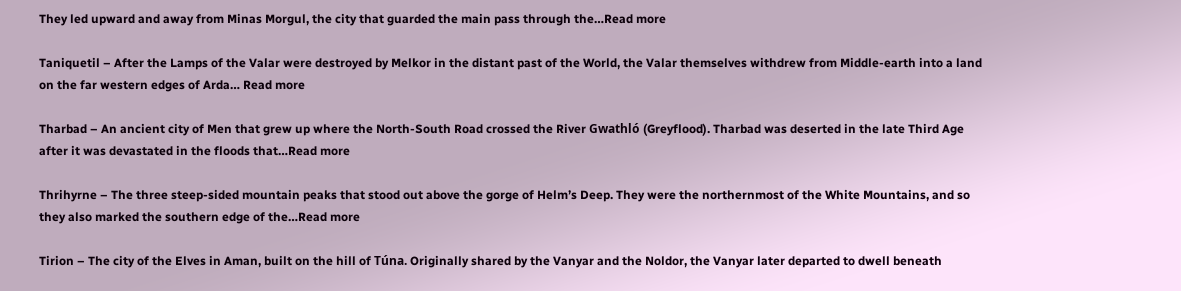They led upward and away from Minas Morgul, the city that guarded the main pass through the…Read more

Taniquetil – After the Lamps of the Valar were destroyed by Melkor in the distant past of the World, the Valar themselves withdrew from Middle-earth into a land on the far western edges of Arda… Read more

Tharbad – An ancient city of Men that grew up where the North-South Road crossed the River Gwathló (Greyflood). Tharbad was deserted in the late Third Age after it was devastated in the floods that…Read more

Thrihyrne – The three steep-sided mountain peaks that stood out above the gorge of Helm’s Deep. They were the northernmost of the White Mountains, and so they also marked the southern edge of the…Read more

Tirion – The city of the Elves in Aman, built on the hill of Túna. Originally shared by the Vanyar and the Noldor, the Vanyar later departed to dwell beneath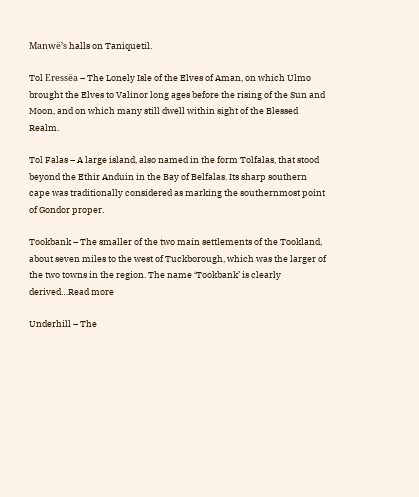Manwë’s halls on Taniquetil.

Tol Eressëa – The Lonely Isle of the Elves of Aman, on which Ulmo brought the Elves to Valinor long ages before the rising of the Sun and Moon, and on which many still dwell within sight of the Blessed Realm.

Tol Falas – A large island, also named in the form Tolfalas, that stood beyond the Ethir Anduin in the Bay of Belfalas. Its sharp southern cape was traditionally considered as marking the southernmost point of Gondor proper.

Tookbank – The smaller of the two main settlements of the Tookland, about seven miles to the west of Tuckborough, which was the larger of the two towns in the region. The name ‘Tookbank’ is clearly derived…Read more

Underhill – The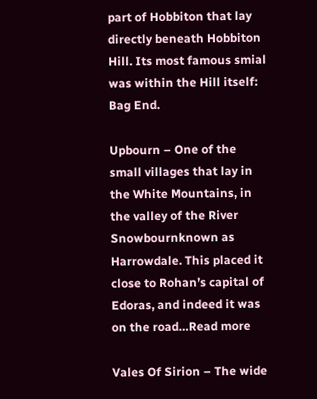part of Hobbiton that lay directly beneath Hobbiton Hill. Its most famous smial was within the Hill itself: Bag End.

Upbourn – One of the small villages that lay in the White Mountains, in the valley of the River Snowbournknown as Harrowdale. This placed it close to Rohan’s capital of Edoras, and indeed it was on the road…Read more

Vales Of Sirion – The wide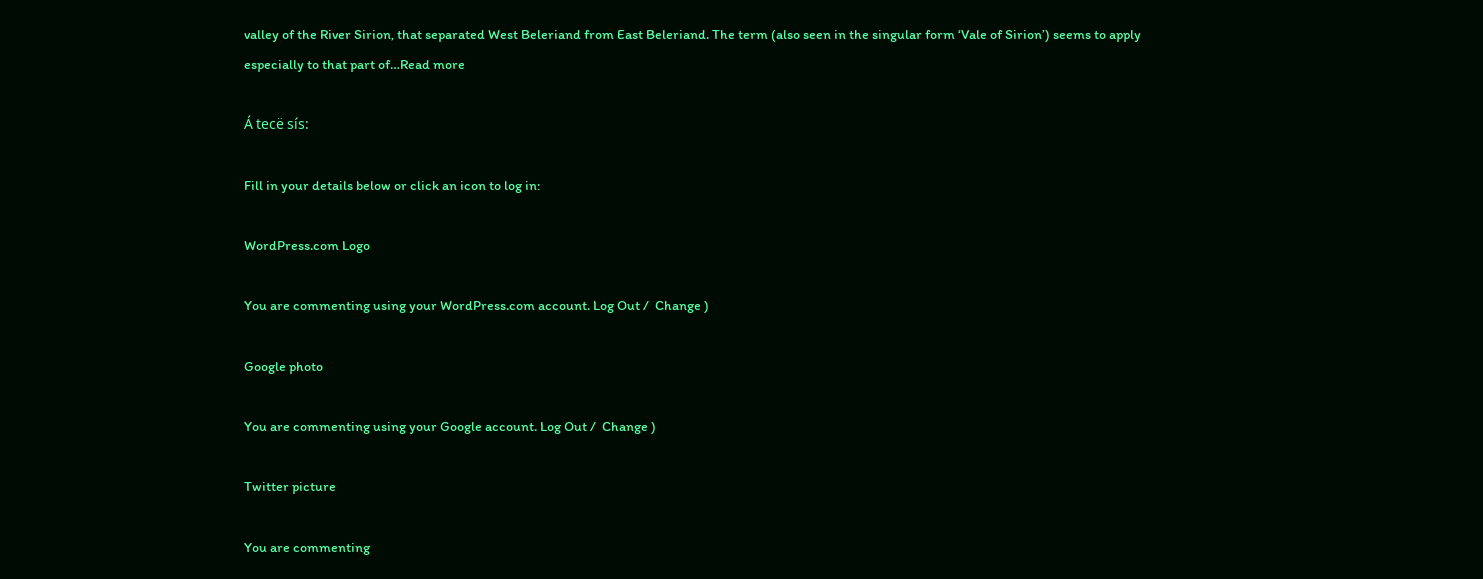valley of the River Sirion, that separated West Beleriand from East Beleriand. The term (also seen in the singular form ‘Vale of Sirion’) seems to apply especially to that part of…Read more

Á tecë sís:

Fill in your details below or click an icon to log in:

WordPress.com Logo

You are commenting using your WordPress.com account. Log Out /  Change )

Google photo

You are commenting using your Google account. Log Out /  Change )

Twitter picture

You are commenting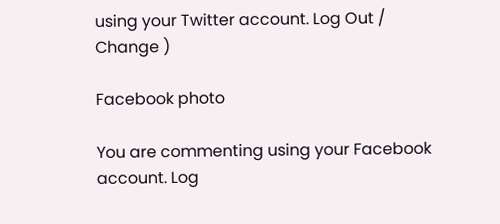using your Twitter account. Log Out /  Change )

Facebook photo

You are commenting using your Facebook account. Log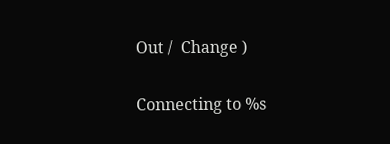Out /  Change )

Connecting to %s